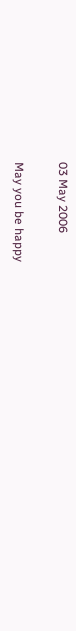03 May 2006

May you be happy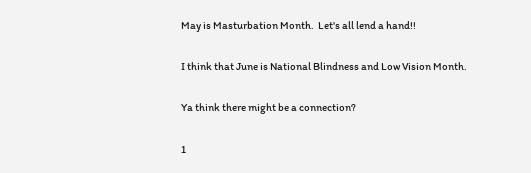May is Masturbation Month.  Let's all lend a hand!!

I think that June is National Blindness and Low Vision Month.

Ya think there might be a connection?

1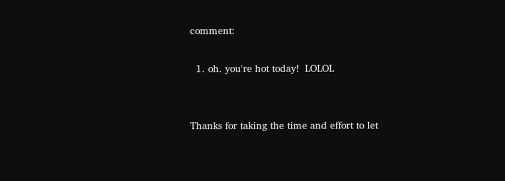comment:

  1. oh. you're hot today!  LOLOL


Thanks for taking the time and effort to let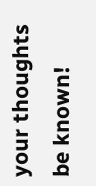your thoughts be known!